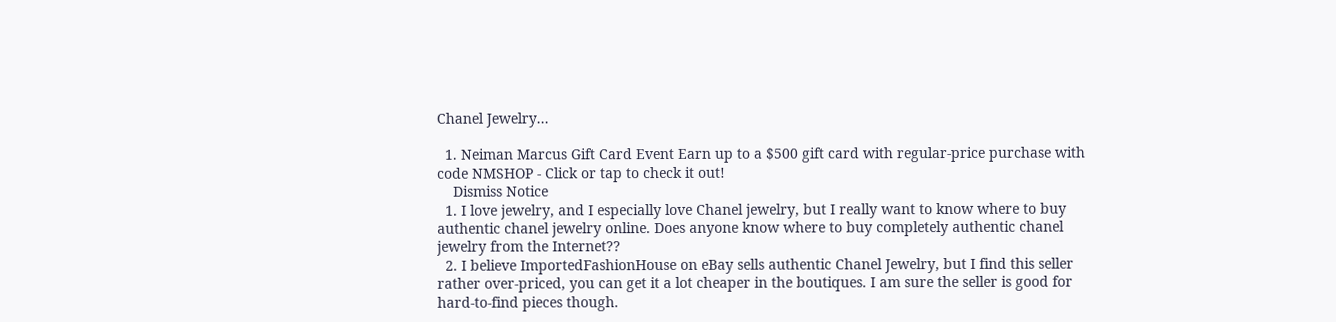Chanel Jewelry...

  1. Neiman Marcus Gift Card Event Earn up to a $500 gift card with regular-price purchase with code NMSHOP - Click or tap to check it out!
    Dismiss Notice
  1. I love jewelry, and I especially love Chanel jewelry, but I really want to know where to buy authentic chanel jewelry online. Does anyone know where to buy completely authentic chanel jewelry from the Internet??
  2. I believe ImportedFashionHouse on eBay sells authentic Chanel Jewelry, but I find this seller rather over-priced, you can get it a lot cheaper in the boutiques. I am sure the seller is good for hard-to-find pieces though.